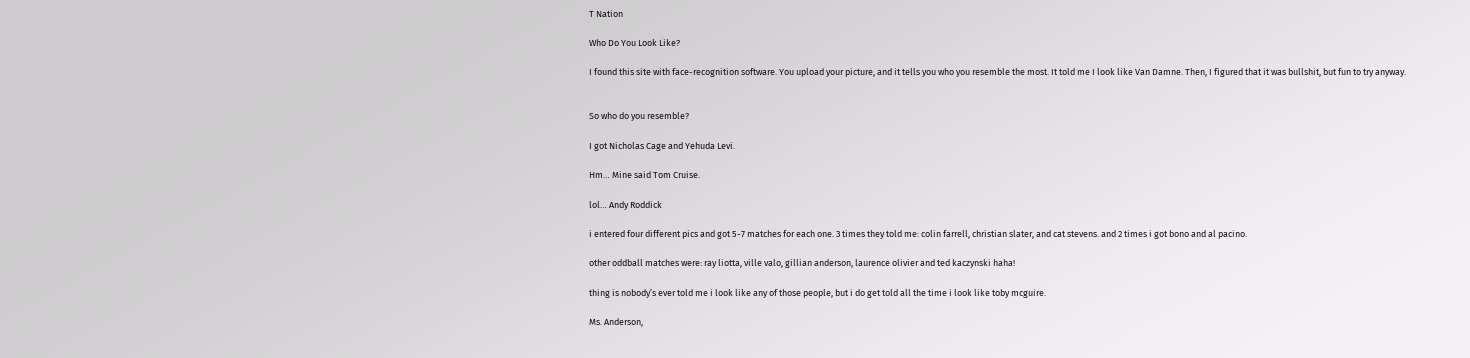T Nation

Who Do You Look Like?

I found this site with face-recognition software. You upload your picture, and it tells you who you resemble the most. It told me I look like Van Damne. Then, I figured that it was bullshit, but fun to try anyway.


So who do you resemble?

I got Nicholas Cage and Yehuda Levi.

Hm… Mine said Tom Cruise.

lol… Andy Roddick

i entered four different pics and got 5-7 matches for each one. 3 times they told me: colin farrell, christian slater, and cat stevens. and 2 times i got bono and al pacino.

other oddball matches were: ray liotta, ville valo, gillian anderson, laurence olivier and ted kaczynski haha!

thing is nobody’s ever told me i look like any of those people, but i do get told all the time i look like toby mcguire.

Ms. Anderson,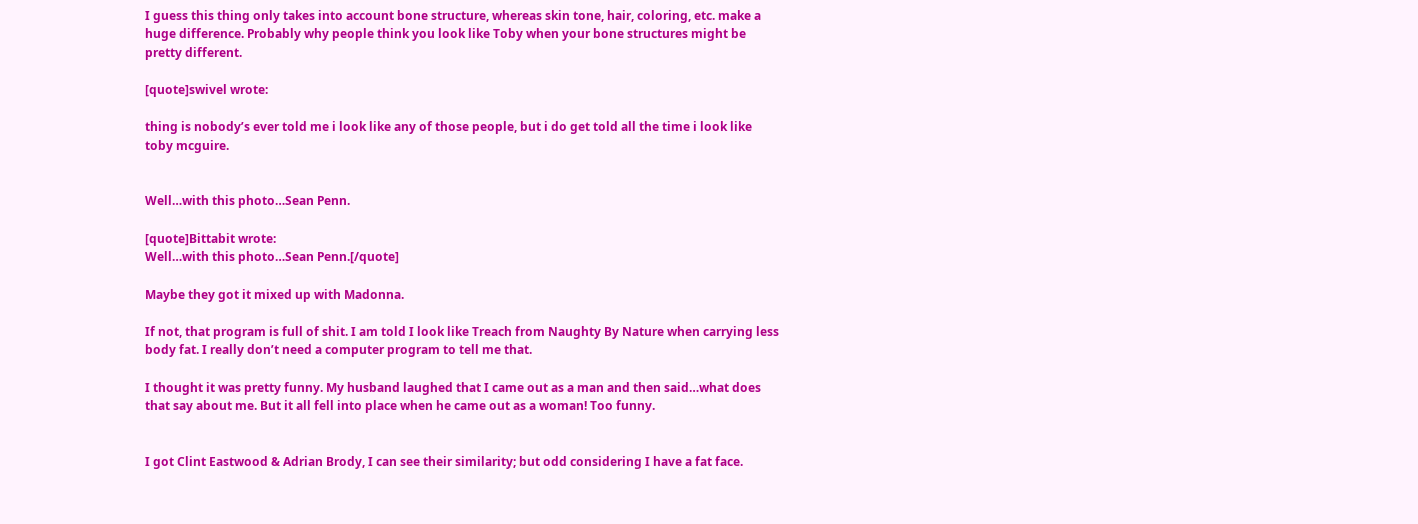I guess this thing only takes into account bone structure, whereas skin tone, hair, coloring, etc. make a huge difference. Probably why people think you look like Toby when your bone structures might be pretty different.

[quote]swivel wrote:

thing is nobody’s ever told me i look like any of those people, but i do get told all the time i look like toby mcguire.


Well…with this photo…Sean Penn.

[quote]Bittabit wrote:
Well…with this photo…Sean Penn.[/quote]

Maybe they got it mixed up with Madonna.

If not, that program is full of shit. I am told I look like Treach from Naughty By Nature when carrying less body fat. I really don’t need a computer program to tell me that.

I thought it was pretty funny. My husband laughed that I came out as a man and then said…what does that say about me. But it all fell into place when he came out as a woman! Too funny.


I got Clint Eastwood & Adrian Brody, I can see their similarity; but odd considering I have a fat face.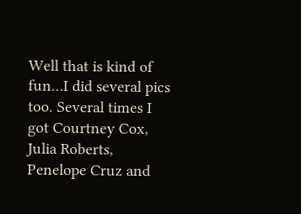Well that is kind of fun…I did several pics too. Several times I got Courtney Cox, Julia Roberts, Penelope Cruz and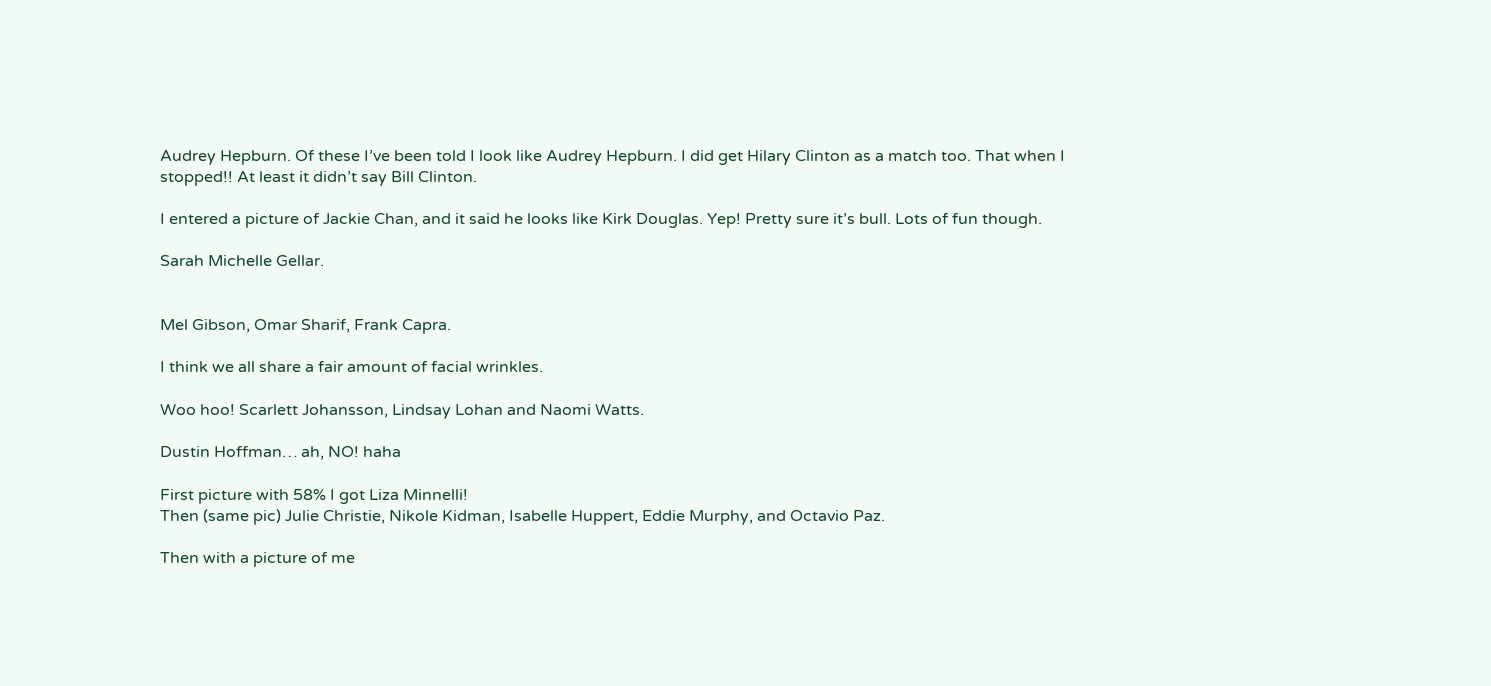Audrey Hepburn. Of these I’ve been told I look like Audrey Hepburn. I did get Hilary Clinton as a match too. That when I stopped!! At least it didn’t say Bill Clinton.

I entered a picture of Jackie Chan, and it said he looks like Kirk Douglas. Yep! Pretty sure it’s bull. Lots of fun though.

Sarah Michelle Gellar.


Mel Gibson, Omar Sharif, Frank Capra.

I think we all share a fair amount of facial wrinkles.

Woo hoo! Scarlett Johansson, Lindsay Lohan and Naomi Watts.

Dustin Hoffman… ah, NO! haha

First picture with 58% I got Liza Minnelli!
Then (same pic) Julie Christie, Nikole Kidman, Isabelle Huppert, Eddie Murphy, and Octavio Paz.

Then with a picture of me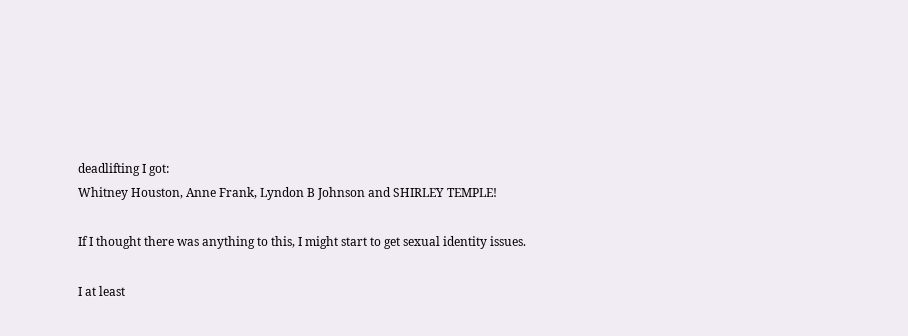deadlifting I got:
Whitney Houston, Anne Frank, Lyndon B Johnson and SHIRLEY TEMPLE!

If I thought there was anything to this, I might start to get sexual identity issues.

I at least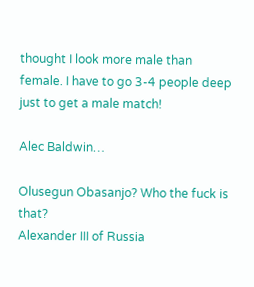thought I look more male than female. I have to go 3-4 people deep just to get a male match!

Alec Baldwin…

Olusegun Obasanjo? Who the fuck is that?
Alexander III of Russia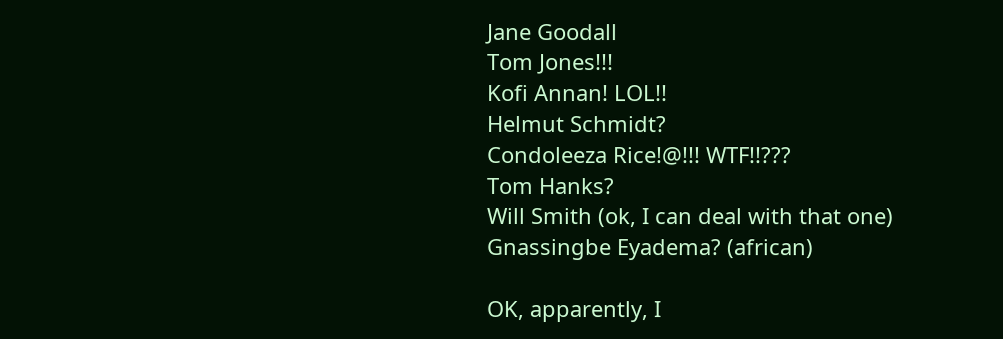Jane Goodall
Tom Jones!!!
Kofi Annan! LOL!!
Helmut Schmidt?
Condoleeza Rice!@!!! WTF!!???
Tom Hanks?
Will Smith (ok, I can deal with that one)
Gnassingbe Eyadema? (african)

OK, apparently, I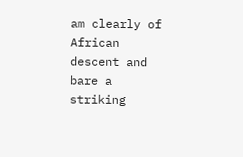am clearly of African descent and bare a striking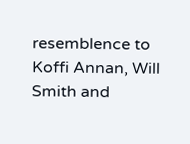resemblence to Koffi Annan, Will Smith and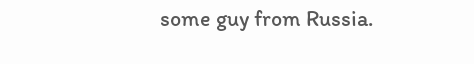some guy from Russia.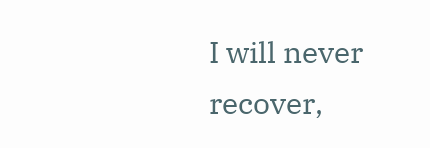I will never recover,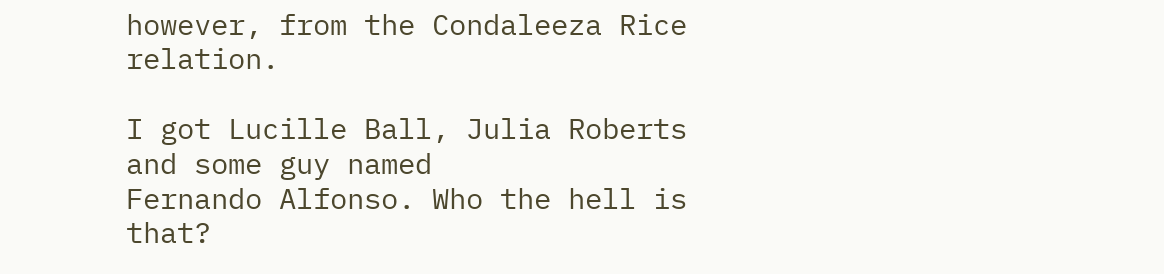however, from the Condaleeza Rice relation.

I got Lucille Ball, Julia Roberts and some guy named
Fernando Alfonso. Who the hell is that?